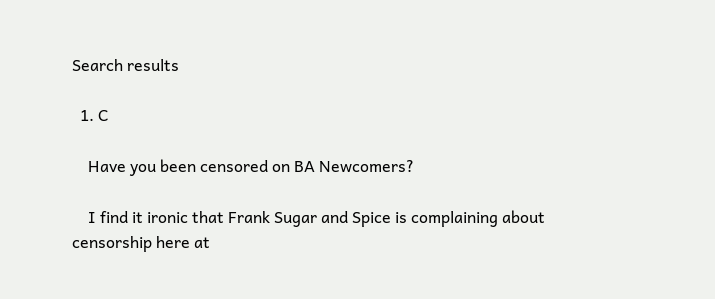Search results

  1. C

    Have you been censored on BA Newcomers?

    I find it ironic that Frank Sugar and Spice is complaining about censorship here at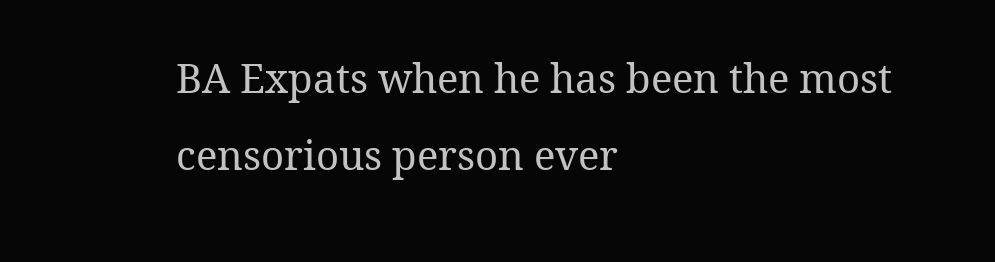BA Expats when he has been the most censorious person ever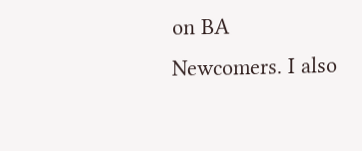on BA Newcomers. I also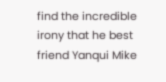find the incredible irony that he best friend Yanqui Mike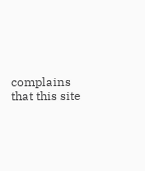complains that this site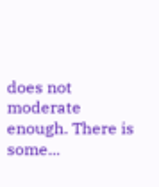does not moderate enough. There is some...